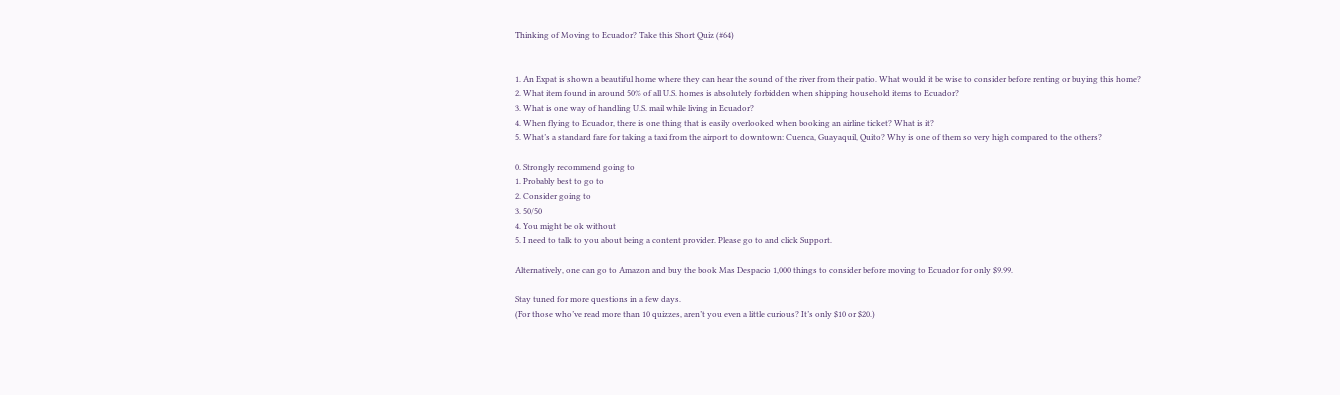Thinking of Moving to Ecuador? Take this Short Quiz (#64)


1. An Expat is shown a beautiful home where they can hear the sound of the river from their patio. What would it be wise to consider before renting or buying this home?
2. What item found in around 50% of all U.S. homes is absolutely forbidden when shipping household items to Ecuador?
3. What is one way of handling U.S. mail while living in Ecuador?
4. When flying to Ecuador, there is one thing that is easily overlooked when booking an airline ticket? What is it?
5. What’s a standard fare for taking a taxi from the airport to downtown: Cuenca, Guayaquil, Quito? Why is one of them so very high compared to the others?

0. Strongly recommend going to
1. Probably best to go to
2. Consider going to
3. 50/50
4. You might be ok without
5. I need to talk to you about being a content provider. Please go to and click Support.

Alternatively, one can go to Amazon and buy the book Mas Despacio 1,000 things to consider before moving to Ecuador for only $9.99.

Stay tuned for more questions in a few days.
(For those who’ve read more than 10 quizzes, aren’t you even a little curious? It’s only $10 or $20.)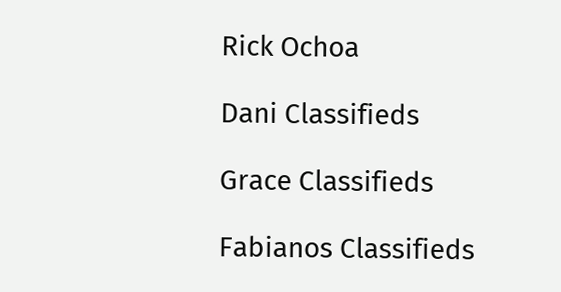Rick Ochoa

Dani Classifieds

Grace Classifieds

Fabianos Classifieds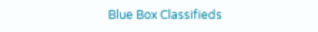Blue Box Classifieds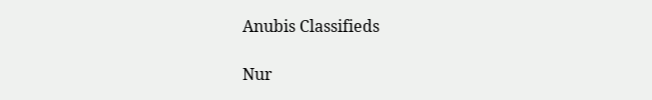Anubis Classifieds

Nur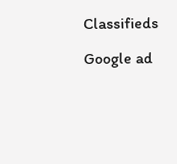Classifieds

Google ad